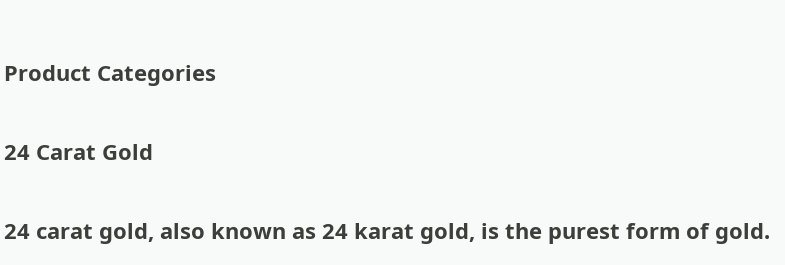Product Categories

24 Carat Gold

24 carat gold, also known as 24 karat gold, is the purest form of gold.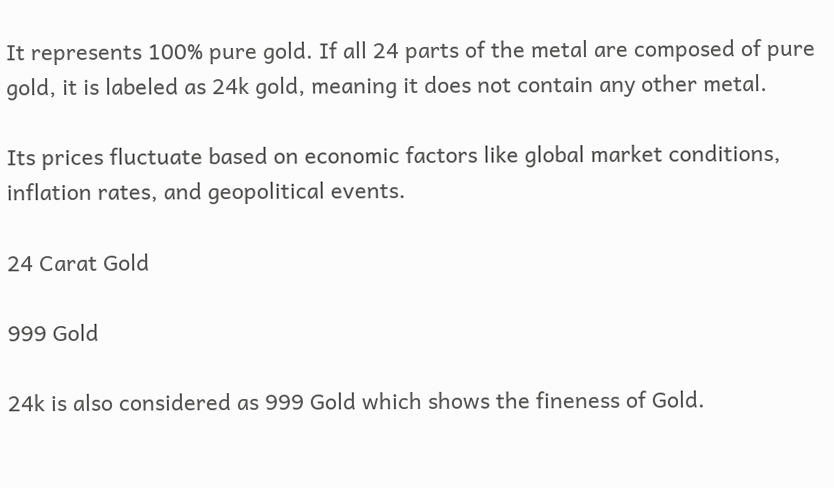It represents 100% pure gold. If all 24 parts of the metal are composed of pure gold, it is labeled as 24k gold, meaning it does not contain any other metal.

Its prices fluctuate based on economic factors like global market conditions, inflation rates, and geopolitical events.

24 Carat Gold

999 Gold

24k is also considered as 999 Gold which shows the fineness of Gold.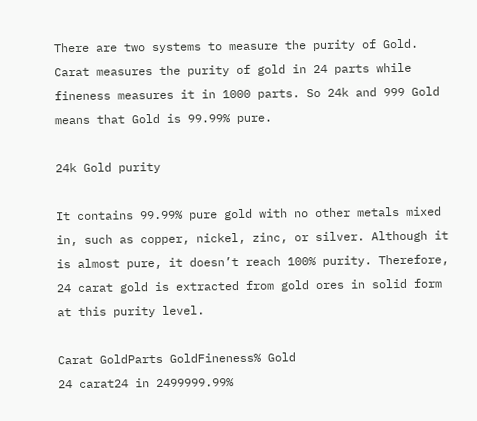There are two systems to measure the purity of Gold. Carat measures the purity of gold in 24 parts while fineness measures it in 1000 parts. So 24k and 999 Gold means that Gold is 99.99% pure.

24k Gold purity

It contains 99.99% pure gold with no other metals mixed in, such as copper, nickel, zinc, or silver. Although it is almost pure, it doesn’t reach 100% purity. Therefore, 24 carat gold is extracted from gold ores in solid form at this purity level.

Carat GoldParts GoldFineness% Gold
24 carat24 in 2499999.99%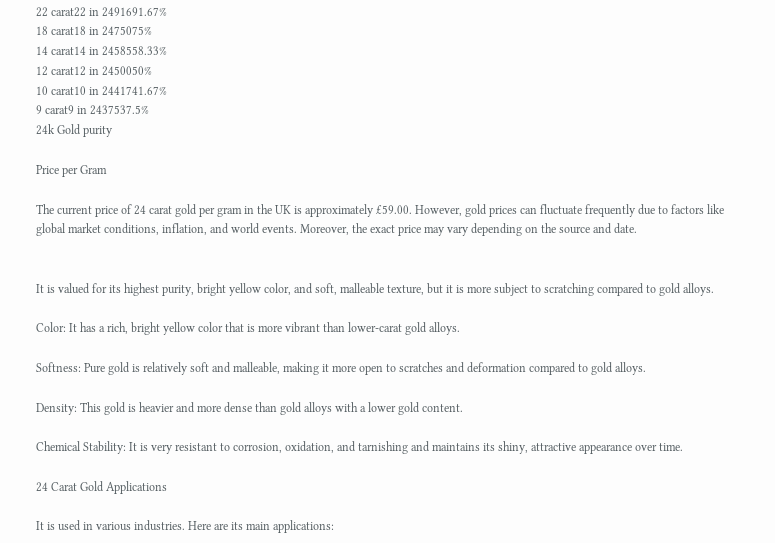22 carat22 in 2491691.67%
18 carat18 in 2475075%
14 carat14 in 2458558.33%
12 carat12 in 2450050%
10 carat10 in 2441741.67%
9 carat9 in 2437537.5%
24k Gold purity

Price per Gram

The current price of 24 carat gold per gram in the UK is approximately £59.00. However, gold prices can fluctuate frequently due to factors like global market conditions, inflation, and world events. Moreover, the exact price may vary depending on the source and date.


It is valued for its highest purity, bright yellow color, and soft, malleable texture, but it is more subject to scratching compared to gold alloys.

Color: It has a rich, bright yellow color that is more vibrant than lower-carat gold alloys.

Softness: Pure gold is relatively soft and malleable, making it more open to scratches and deformation compared to gold alloys.

Density: This gold is heavier and more dense than gold alloys with a lower gold content.

Chemical Stability: It is very resistant to corrosion, oxidation, and tarnishing and maintains its shiny, attractive appearance over time.

24 Carat Gold Applications

It is used in various industries. Here are its main applications: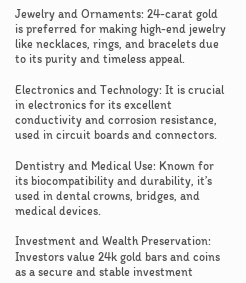Jewelry and Ornaments: 24-carat gold is preferred for making high-end jewelry like necklaces, rings, and bracelets due to its purity and timeless appeal.

Electronics and Technology: It is crucial in electronics for its excellent conductivity and corrosion resistance, used in circuit boards and connectors.

Dentistry and Medical Use: Known for its biocompatibility and durability, it’s used in dental crowns, bridges, and medical devices.

Investment and Wealth Preservation: Investors value 24k gold bars and coins as a secure and stable investment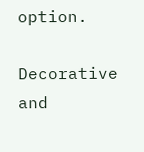option.

Decorative and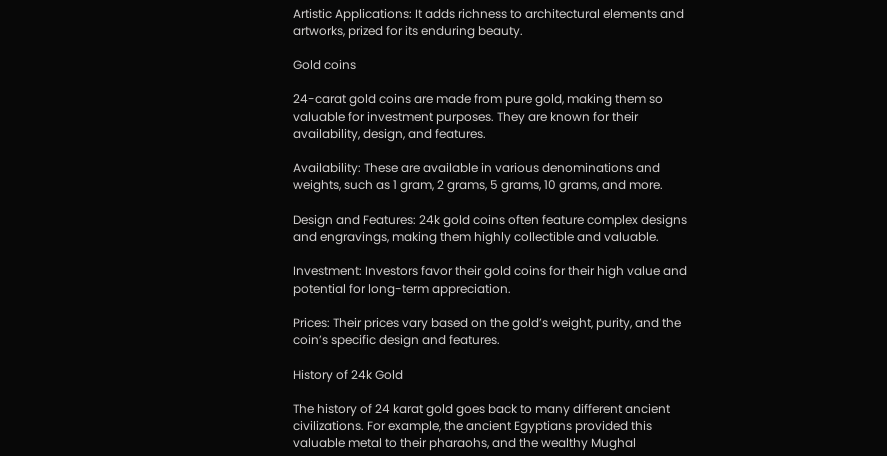Artistic Applications: It adds richness to architectural elements and artworks, prized for its enduring beauty.

Gold coins

24-carat gold coins are made from pure gold, making them so valuable for investment purposes. They are known for their availability, design, and features.

Availability: These are available in various denominations and weights, such as 1 gram, 2 grams, 5 grams, 10 grams, and more.

Design and Features: 24k gold coins often feature complex designs and engravings, making them highly collectible and valuable.

Investment: Investors favor their gold coins for their high value and potential for long-term appreciation.

Prices: Their prices vary based on the gold’s weight, purity, and the coin’s specific design and features.

History of 24k Gold

The history of 24 karat gold goes back to many different ancient civilizations. For example, the ancient Egyptians provided this valuable metal to their pharaohs, and the wealthy Mughal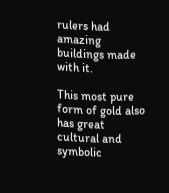rulers had amazing buildings made with it.

This most pure form of gold also has great cultural and symbolic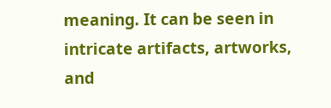meaning. It can be seen in intricate artifacts, artworks, and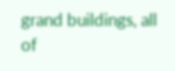grand buildings, all of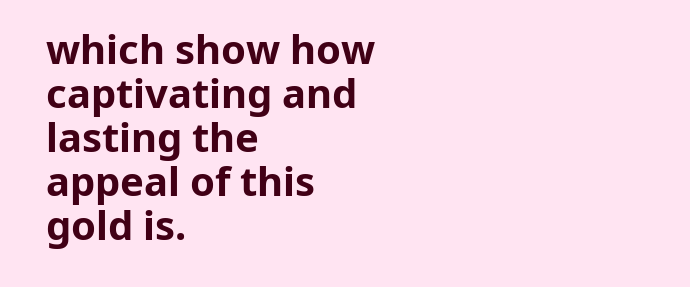which show how captivating and lasting the appeal of this gold is.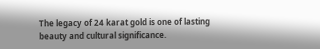The legacy of 24 karat gold is one of lasting beauty and cultural significance.